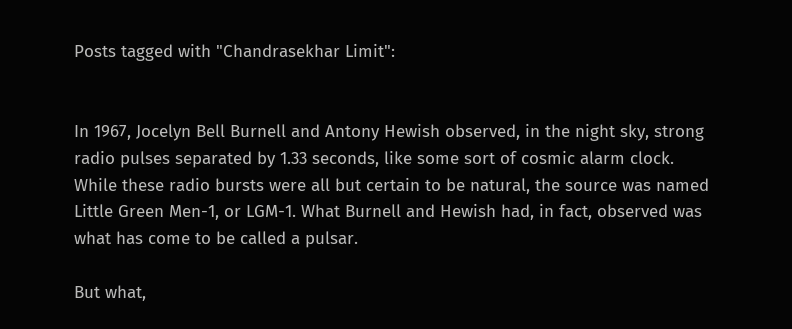Posts tagged with "Chandrasekhar Limit":


In 1967, Jocelyn Bell Burnell and Antony Hewish observed, in the night sky, strong radio pulses separated by 1.33 seconds, like some sort of cosmic alarm clock. While these radio bursts were all but certain to be natural, the source was named Little Green Men-1, or LGM-1. What Burnell and Hewish had, in fact, observed was what has come to be called a pulsar.

But what,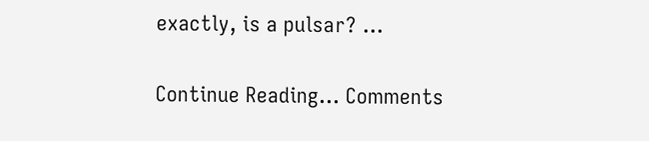exactly, is a pulsar? ...

Continue Reading... Comments